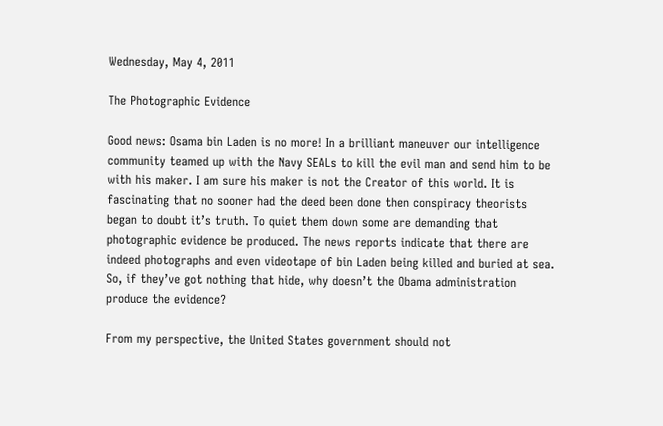Wednesday, May 4, 2011

The Photographic Evidence

Good news: Osama bin Laden is no more! In a brilliant maneuver our intelligence community teamed up with the Navy SEALs to kill the evil man and send him to be with his maker. I am sure his maker is not the Creator of this world. It is fascinating that no sooner had the deed been done then conspiracy theorists began to doubt it’s truth. To quiet them down some are demanding that photographic evidence be produced. The news reports indicate that there are indeed photographs and even videotape of bin Laden being killed and buried at sea. So, if they’ve got nothing that hide, why doesn’t the Obama administration produce the evidence?

From my perspective, the United States government should not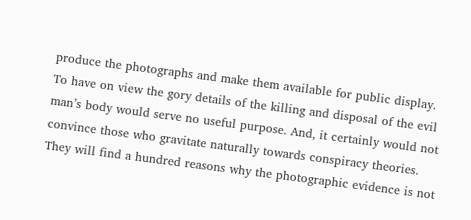produce the photographs and make them available for public display. To have on view the gory details of the killing and disposal of the evil man’s body would serve no useful purpose. And, it certainly would not convince those who gravitate naturally towards conspiracy theories. They will find a hundred reasons why the photographic evidence is not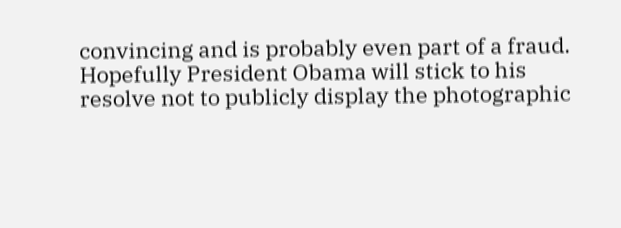convincing and is probably even part of a fraud. Hopefully President Obama will stick to his resolve not to publicly display the photographic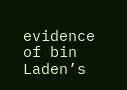evidence of bin Laden’s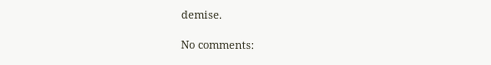demise.

No comments: